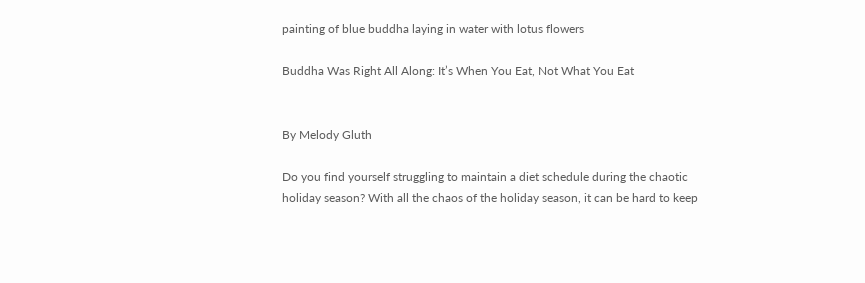painting of blue buddha laying in water with lotus flowers

Buddha Was Right All Along: It’s When You Eat, Not What You Eat


By Melody Gluth

Do you find yourself struggling to maintain a diet schedule during the chaotic holiday season? With all the chaos of the holiday season, it can be hard to keep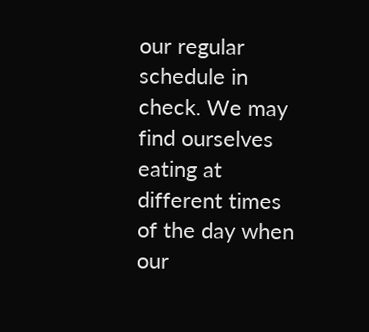our regular schedule in check. We may find ourselves eating at different times of the day when our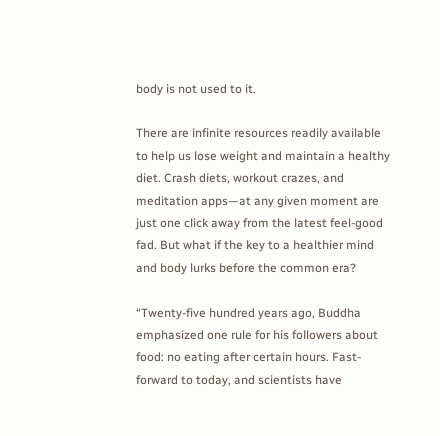body is not used to it.

There are infinite resources readily available to help us lose weight and maintain a healthy diet. Crash diets, workout crazes, and meditation apps—at any given moment are just one click away from the latest feel-good fad. But what if the key to a healthier mind and body lurks before the common era?

“Twenty-five hundred years ago, Buddha emphasized one rule for his followers about food: no eating after certain hours. Fast-forward to today, and scientists have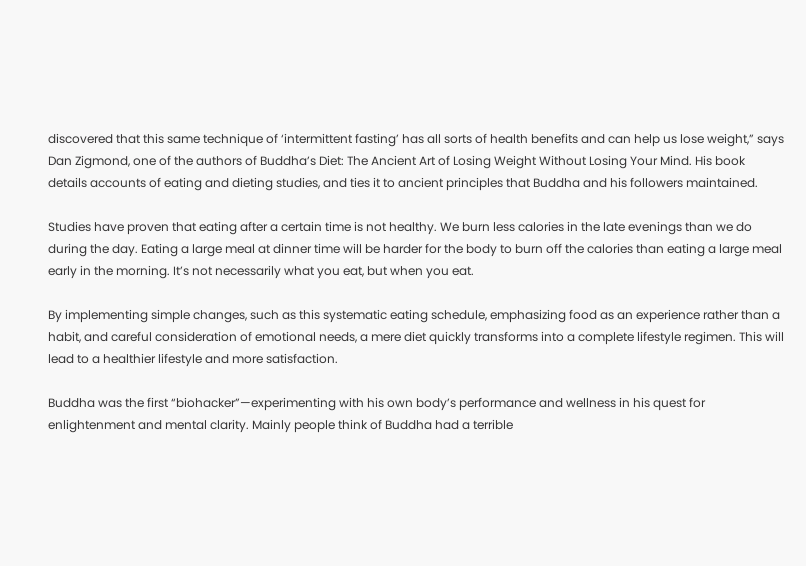discovered that this same technique of ‘intermittent fasting’ has all sorts of health benefits and can help us lose weight,” says Dan Zigmond, one of the authors of Buddha’s Diet: The Ancient Art of Losing Weight Without Losing Your Mind. His book details accounts of eating and dieting studies, and ties it to ancient principles that Buddha and his followers maintained.

Studies have proven that eating after a certain time is not healthy. We burn less calories in the late evenings than we do during the day. Eating a large meal at dinner time will be harder for the body to burn off the calories than eating a large meal early in the morning. It’s not necessarily what you eat, but when you eat.

By implementing simple changes, such as this systematic eating schedule, emphasizing food as an experience rather than a habit, and careful consideration of emotional needs, a mere diet quickly transforms into a complete lifestyle regimen. This will lead to a healthier lifestyle and more satisfaction.

Buddha was the first “biohacker”—experimenting with his own body’s performance and wellness in his quest for enlightenment and mental clarity. Mainly people think of Buddha had a terrible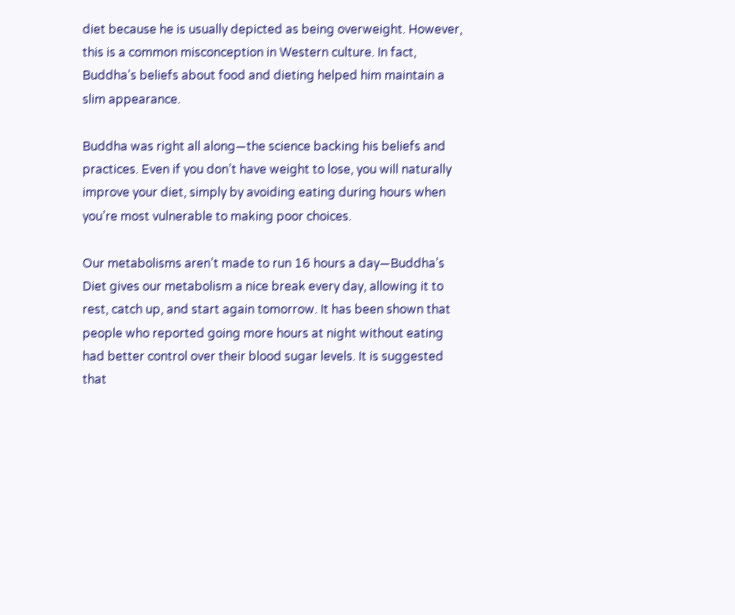diet because he is usually depicted as being overweight. However, this is a common misconception in Western culture. In fact, Buddha’s beliefs about food and dieting helped him maintain a slim appearance.

Buddha was right all along—the science backing his beliefs and practices. Even if you don’t have weight to lose, you will naturally improve your diet, simply by avoiding eating during hours when you’re most vulnerable to making poor choices.

Our metabolisms aren’t made to run 16 hours a day—Buddha’s Diet gives our metabolism a nice break every day, allowing it to rest, catch up, and start again tomorrow. It has been shown that people who reported going more hours at night without eating had better control over their blood sugar levels. It is suggested that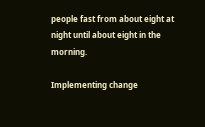people fast from about eight at night until about eight in the morning.

Implementing change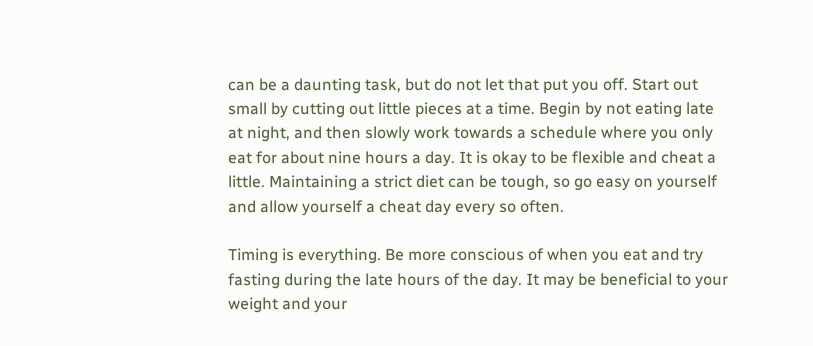can be a daunting task, but do not let that put you off. Start out small by cutting out little pieces at a time. Begin by not eating late at night, and then slowly work towards a schedule where you only eat for about nine hours a day. It is okay to be flexible and cheat a little. Maintaining a strict diet can be tough, so go easy on yourself and allow yourself a cheat day every so often.

Timing is everything. Be more conscious of when you eat and try fasting during the late hours of the day. It may be beneficial to your weight and your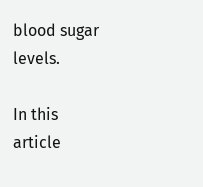blood sugar levels.

In this article